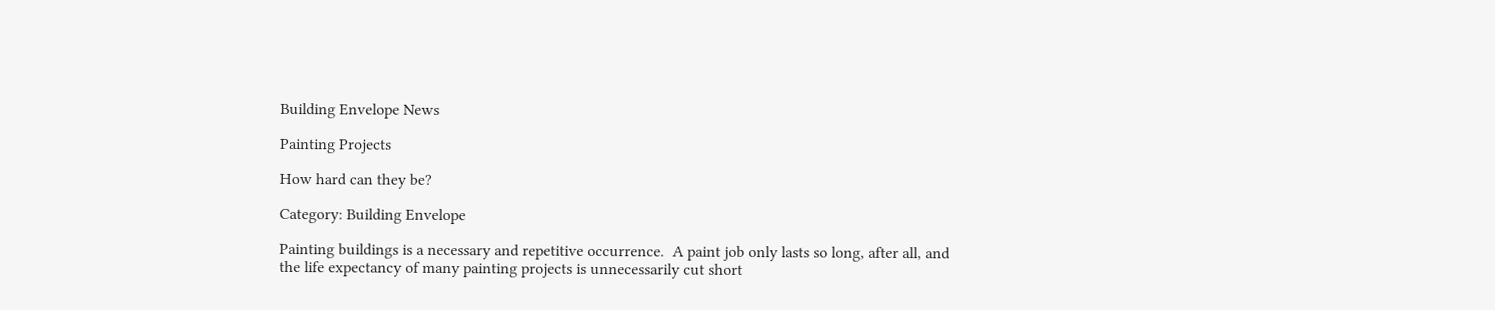Building Envelope News

Painting Projects

How hard can they be?

Category: Building Envelope

Painting buildings is a necessary and repetitive occurrence.  A paint job only lasts so long, after all, and the life expectancy of many painting projects is unnecessarily cut short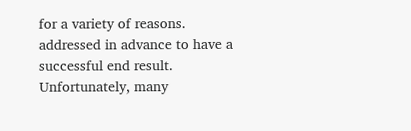for a variety of reasons. addressed in advance to have a successful end result.  Unfortunately, many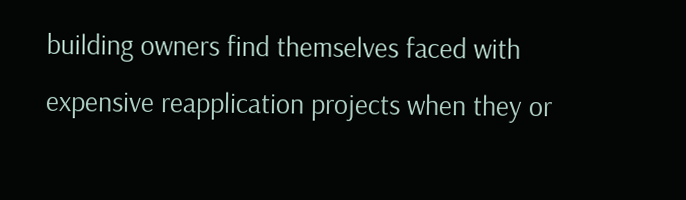building owners find themselves faced with expensive reapplication projects when they or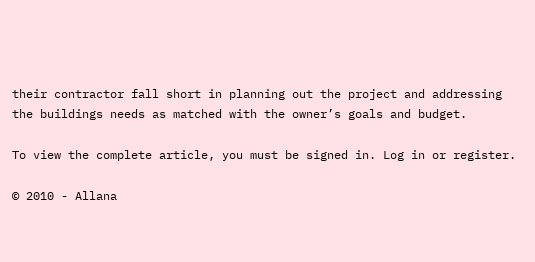their contractor fall short in planning out the project and addressing the buildings needs as matched with the owner’s goals and budget.

To view the complete article, you must be signed in. Log in or register.

© 2010 - Allana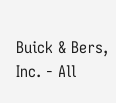Buick & Bers, Inc. - All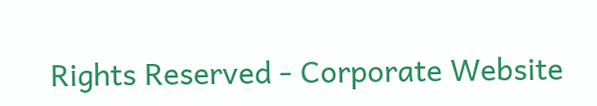Rights Reserved - Corporate Website